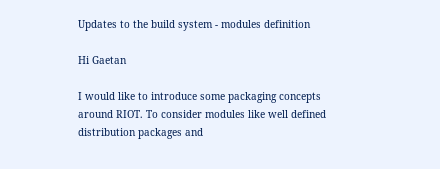Updates to the build system - modules definition

Hi Gaetan

I would like to introduce some packaging concepts around RIOT. To consider modules like well defined distribution packages and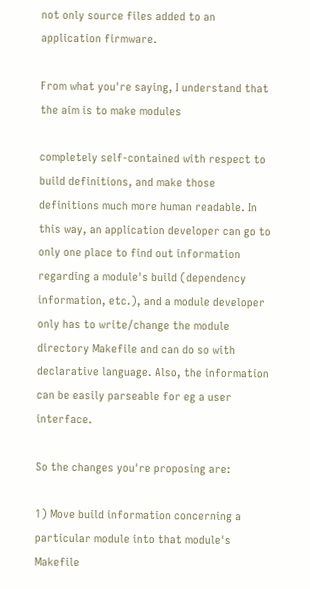not only source files added to an application firmware.

From what you're saying, I understand that the aim is to make modules

completely self-contained with respect to build definitions, and make those definitions much more human readable. In this way, an application developer can go to only one place to find out information regarding a module's build (dependency information, etc.), and a module developer only has to write/change the module directory Makefile and can do so with declarative language. Also, the information can be easily parseable for eg a user interface.

So the changes you're proposing are:

1) Move build information concerning a particular module into that module's Makefile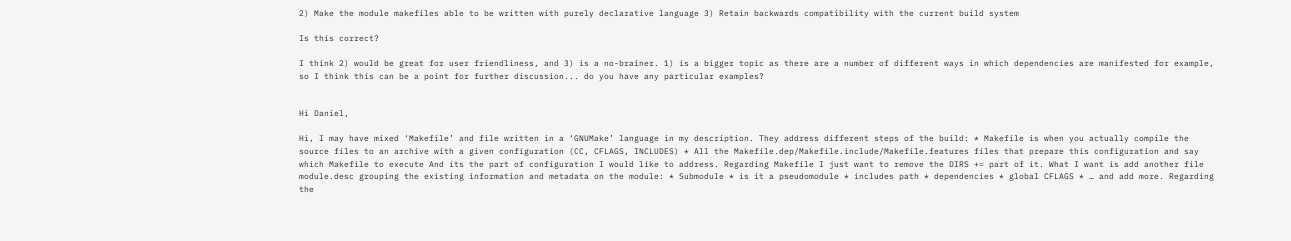2) Make the module makefiles able to be written with purely declarative language 3) Retain backwards compatibility with the current build system

Is this correct?

I think 2) would be great for user friendliness, and 3) is a no-brainer. 1) is a bigger topic as there are a number of different ways in which dependencies are manifested for example, so I think this can be a point for further discussion... do you have any particular examples?


Hi Daniel,

Hi, I may have mixed ‘Makefile’ and file written in a ‘GNUMake’ language in my description. They address different steps of the build: * Makefile is when you actually compile the source files to an archive with a given configuration (CC, CFLAGS, INCLUDES) * All the Makefile.dep/Makefile.include/Makefile.features files that prepare this configuration and say which Makefile to execute And its the part of configuration I would like to address. Regarding Makefile I just want to remove the DIRS += part of it. What I want is add another file module.desc grouping the existing information and metadata on the module: * Submodule * is it a pseudomodule * includes path * dependencies * global CFLAGS * … and add more. Regarding the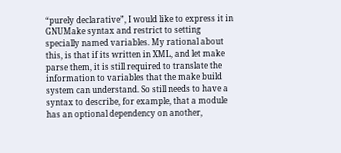“purely declarative”, I would like to express it in GNUMake syntax and restrict to setting specially named variables. My rational about this, is that if its written in XML, and let make parse them, it is still required to translate the information to variables that the make build system can understand. So still needs to have a syntax to describe, for example, that a module has an optional dependency on another,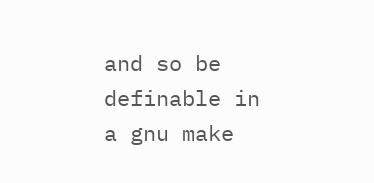and so be definable in a gnu make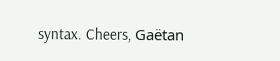syntax. Cheers, Gaëtan